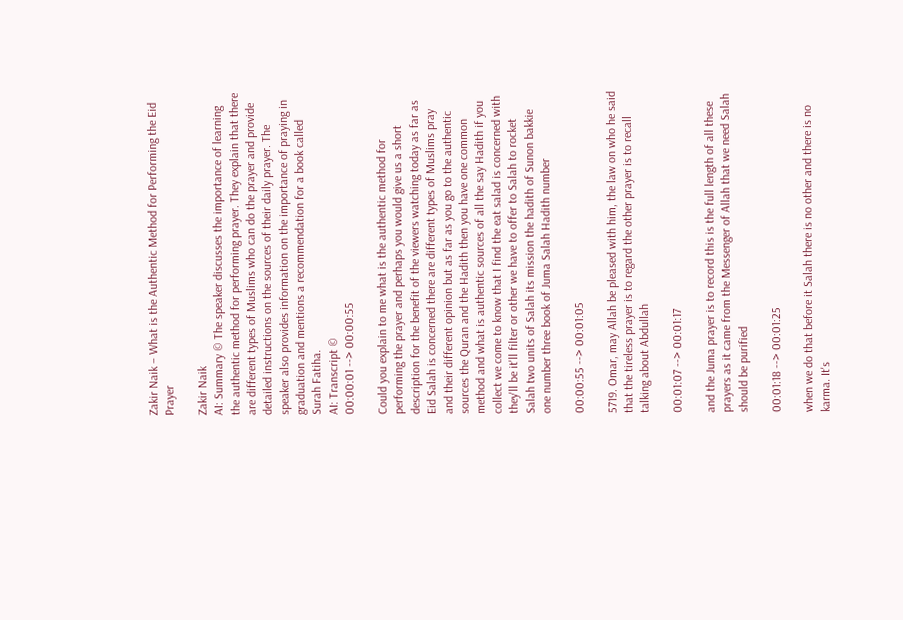Zakir Naik – What is the Authentic Method for Performing the Eid Prayer

Zakir Naik
AI: Summary © The speaker discusses the importance of learning the authentic method for performing prayer. They explain that there are different types of Muslims who can do the prayer and provide detailed instructions on the sources of their daily prayer. The speaker also provides information on the importance of praying in graduation and mentions a recommendation for a book called Surah Fatiha.
AI: Transcript ©
00:00:01 --> 00:00:55

Could you explain to me what is the authentic method for performing the prayer and perhaps you would give us a short description for the benefit of the viewers watching today as far as Eid Salah is concerned there are different types of Muslims pray and their different opinion but as far as you go to the authentic sources the Quran and the Hadith then you have one common method and what is authentic sources of all the say Hadith if you collect we come to know that I find the eat salad is concerned with they'll be it'll filter or other we have to offer to Salah to rocket Salah two units of Salah its mission the hadith of Sunon bakkie one number three book of Juma Salah Hadith number

00:00:55 --> 00:01:05

5719. Omar, may Allah be pleased with him, the law on who he said that the tireless prayer is to regard the other prayer is to recall talking about Abdullah

00:01:07 --> 00:01:17

and the Juma prayer is to record this is the full length of all these prayers as it came from the Messenger of Allah that we need Salah should be purified

00:01:18 --> 00:01:25

when we do that before it Salah there is no other and there is no karma. It's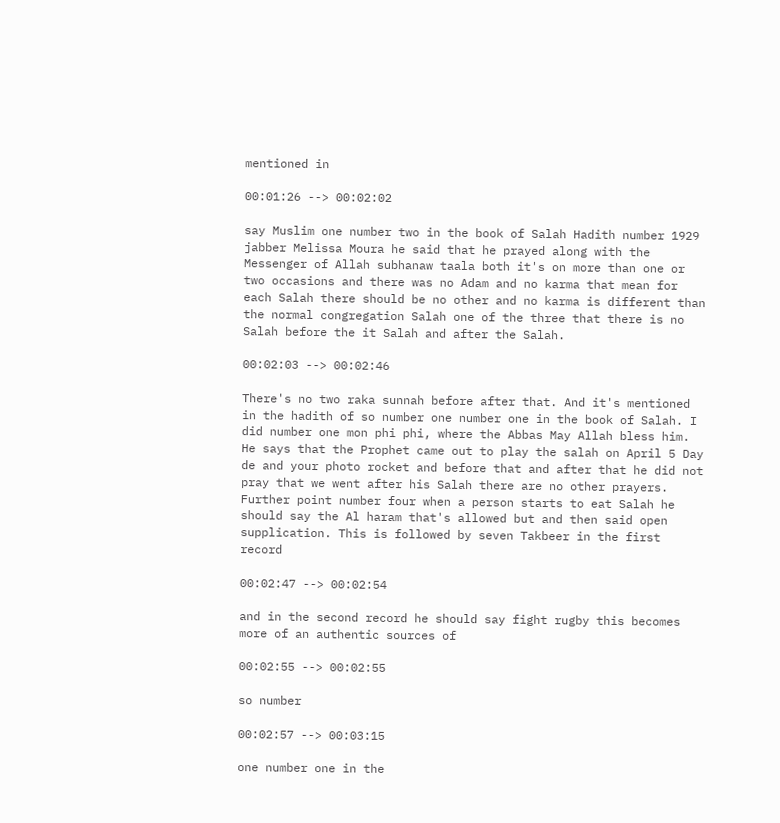mentioned in

00:01:26 --> 00:02:02

say Muslim one number two in the book of Salah Hadith number 1929 jabber Melissa Moura he said that he prayed along with the Messenger of Allah subhanaw taala both it's on more than one or two occasions and there was no Adam and no karma that mean for each Salah there should be no other and no karma is different than the normal congregation Salah one of the three that there is no Salah before the it Salah and after the Salah.

00:02:03 --> 00:02:46

There's no two raka sunnah before after that. And it's mentioned in the hadith of so number one number one in the book of Salah. I did number one mon phi phi, where the Abbas May Allah bless him. He says that the Prophet came out to play the salah on April 5 Day de and your photo rocket and before that and after that he did not pray that we went after his Salah there are no other prayers. Further point number four when a person starts to eat Salah he should say the Al haram that's allowed but and then said open supplication. This is followed by seven Takbeer in the first record

00:02:47 --> 00:02:54

and in the second record he should say fight rugby this becomes more of an authentic sources of

00:02:55 --> 00:02:55

so number

00:02:57 --> 00:03:15

one number one in the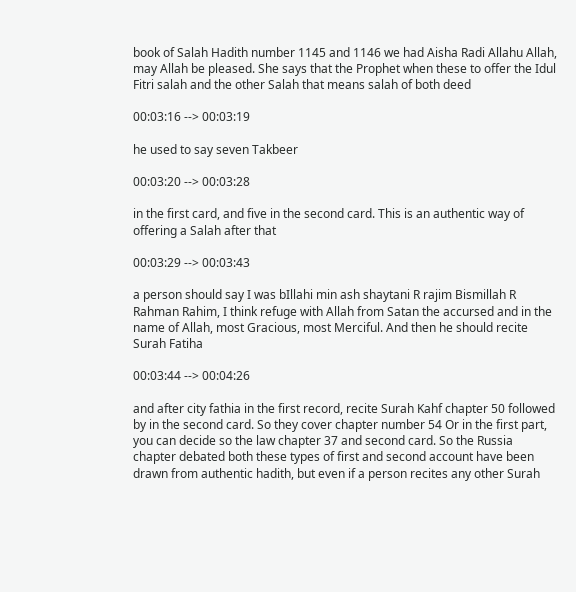book of Salah Hadith number 1145 and 1146 we had Aisha Radi Allahu Allah, may Allah be pleased. She says that the Prophet when these to offer the Idul Fitri salah and the other Salah that means salah of both deed

00:03:16 --> 00:03:19

he used to say seven Takbeer

00:03:20 --> 00:03:28

in the first card, and five in the second card. This is an authentic way of offering a Salah after that

00:03:29 --> 00:03:43

a person should say I was bIllahi min ash shaytani R rajim Bismillah R Rahman Rahim, I think refuge with Allah from Satan the accursed and in the name of Allah, most Gracious, most Merciful. And then he should recite Surah Fatiha

00:03:44 --> 00:04:26

and after city fathia in the first record, recite Surah Kahf chapter 50 followed by in the second card. So they cover chapter number 54 Or in the first part, you can decide so the law chapter 37 and second card. So the Russia chapter debated both these types of first and second account have been drawn from authentic hadith, but even if a person recites any other Surah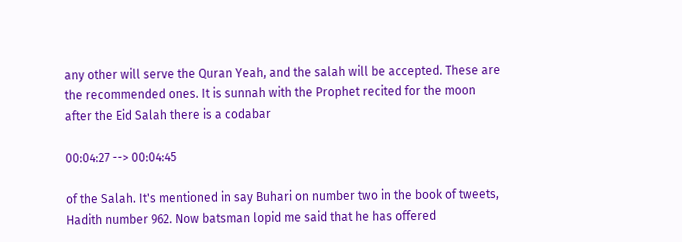any other will serve the Quran Yeah, and the salah will be accepted. These are the recommended ones. It is sunnah with the Prophet recited for the moon after the Eid Salah there is a codabar

00:04:27 --> 00:04:45

of the Salah. It's mentioned in say Buhari on number two in the book of tweets, Hadith number 962. Now batsman lopid me said that he has offered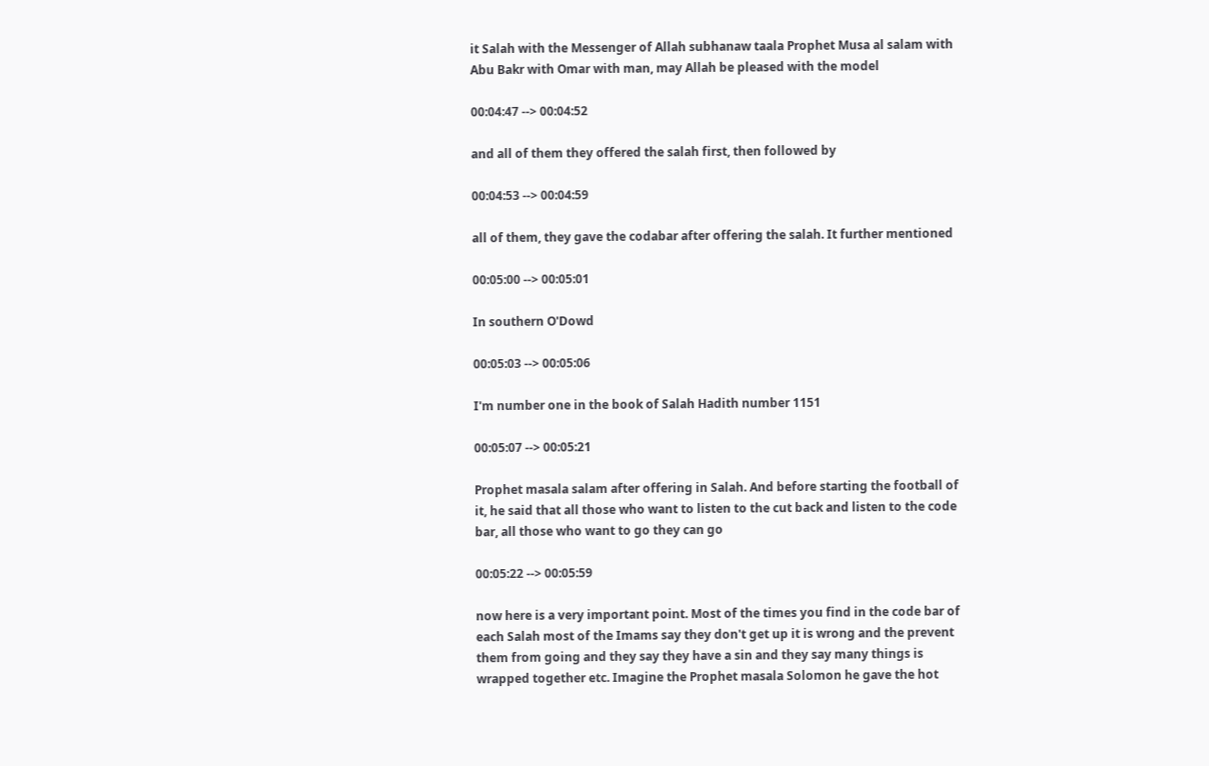it Salah with the Messenger of Allah subhanaw taala Prophet Musa al salam with Abu Bakr with Omar with man, may Allah be pleased with the model

00:04:47 --> 00:04:52

and all of them they offered the salah first, then followed by

00:04:53 --> 00:04:59

all of them, they gave the codabar after offering the salah. It further mentioned

00:05:00 --> 00:05:01

In southern O'Dowd

00:05:03 --> 00:05:06

I'm number one in the book of Salah Hadith number 1151

00:05:07 --> 00:05:21

Prophet masala salam after offering in Salah. And before starting the football of it, he said that all those who want to listen to the cut back and listen to the code bar, all those who want to go they can go

00:05:22 --> 00:05:59

now here is a very important point. Most of the times you find in the code bar of each Salah most of the Imams say they don't get up it is wrong and the prevent them from going and they say they have a sin and they say many things is wrapped together etc. Imagine the Prophet masala Solomon he gave the hot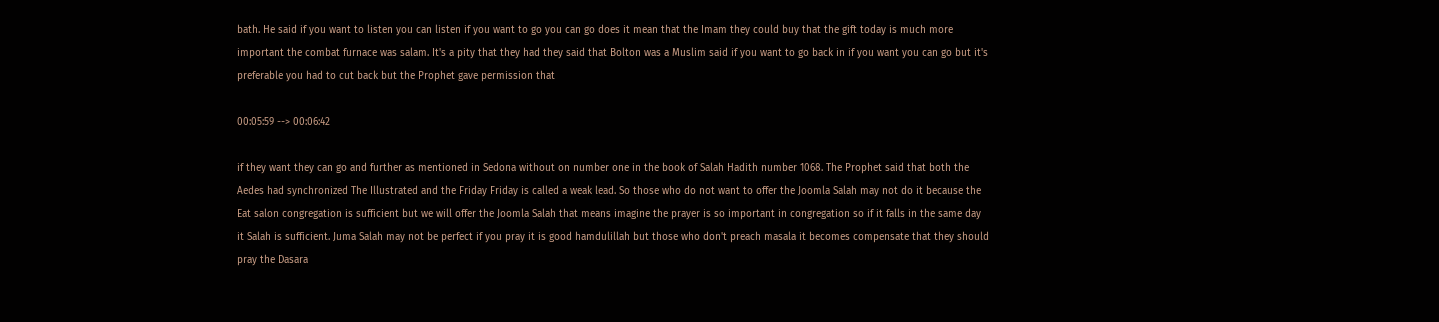bath. He said if you want to listen you can listen if you want to go you can go does it mean that the Imam they could buy that the gift today is much more important the combat furnace was salam. It's a pity that they had they said that Bolton was a Muslim said if you want to go back in if you want you can go but it's preferable you had to cut back but the Prophet gave permission that

00:05:59 --> 00:06:42

if they want they can go and further as mentioned in Sedona without on number one in the book of Salah Hadith number 1068. The Prophet said that both the Aedes had synchronized The Illustrated and the Friday Friday is called a weak lead. So those who do not want to offer the Joomla Salah may not do it because the Eat salon congregation is sufficient but we will offer the Joomla Salah that means imagine the prayer is so important in congregation so if it falls in the same day it Salah is sufficient. Juma Salah may not be perfect if you pray it is good hamdulillah but those who don't preach masala it becomes compensate that they should pray the Dasara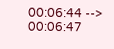00:06:44 --> 00:06:47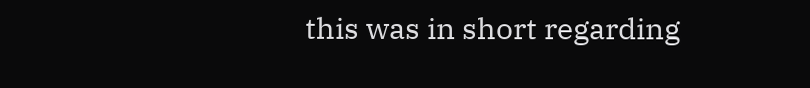this was in short regarding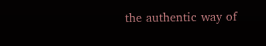the authentic way of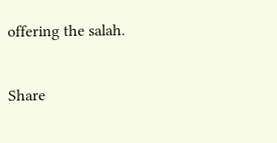offering the salah.

Share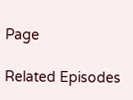Page

Related Episodes